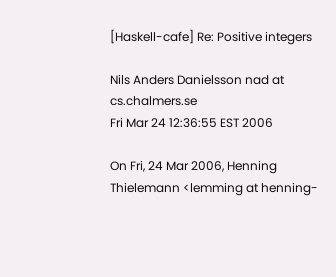[Haskell-cafe] Re: Positive integers

Nils Anders Danielsson nad at cs.chalmers.se
Fri Mar 24 12:36:55 EST 2006

On Fri, 24 Mar 2006, Henning Thielemann <lemming at henning-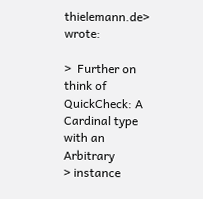thielemann.de> wrote:

>  Further on think of QuickCheck: A Cardinal type with an Arbitrary
> instance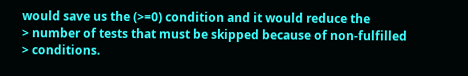would save us the (>=0) condition and it would reduce the
> number of tests that must be skipped because of non-fulfilled
> conditions.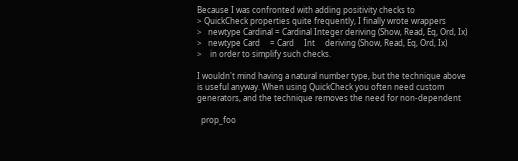Because I was confronted with adding positivity checks to
> QuickCheck properties quite frequently, I finally wrote wrappers
>   newtype Cardinal = Cardinal Integer deriving (Show, Read, Eq, Ord, Ix)
>   newtype Card     = Card     Int     deriving (Show, Read, Eq, Ord, Ix)
>    in order to simplify such checks.

I wouldn't mind having a natural number type, but the technique above
is useful anyway. When using QuickCheck you often need custom
generators, and the technique removes the need for non-dependent

  prop_foo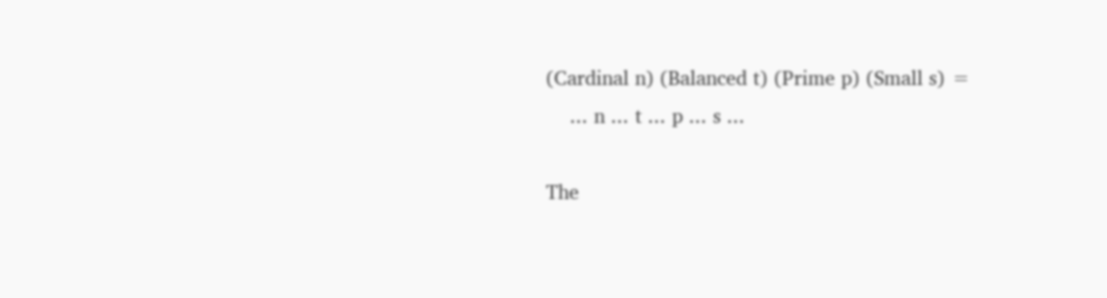(Cardinal n) (Balanced t) (Prime p) (Small s) =
    ... n ... t ... p ... s ...

The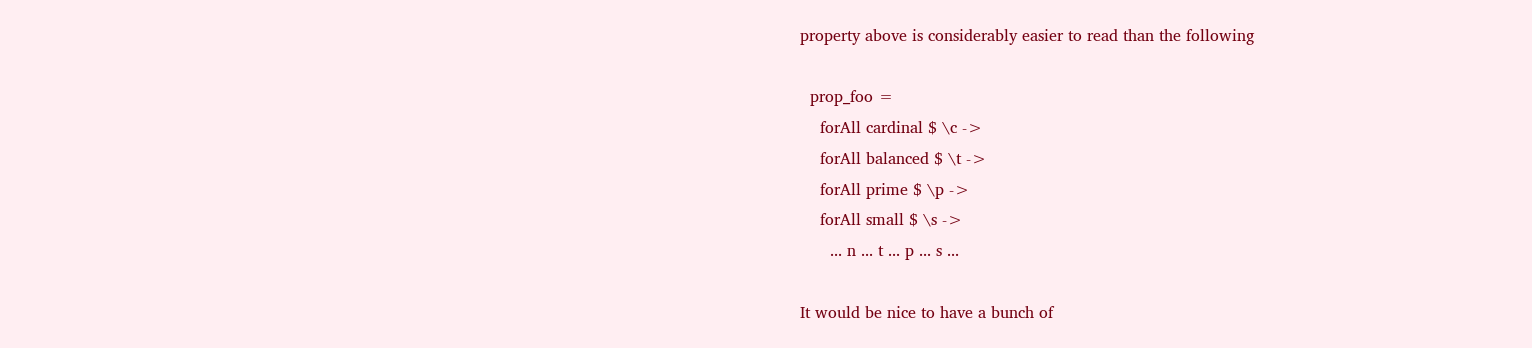property above is considerably easier to read than the following

  prop_foo =
    forAll cardinal $ \c ->
    forAll balanced $ \t ->
    forAll prime $ \p ->
    forAll small $ \s ->
      ... n ... t ... p ... s ...

It would be nice to have a bunch of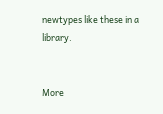newtypes like these in a library.


More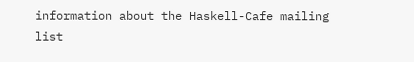information about the Haskell-Cafe mailing list